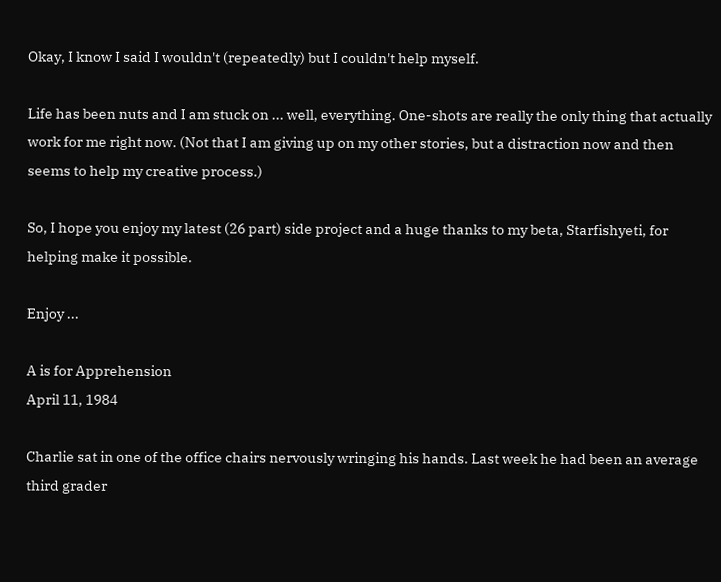Okay, I know I said I wouldn't (repeatedly) but I couldn't help myself.

Life has been nuts and I am stuck on ... well, everything. One-shots are really the only thing that actually work for me right now. (Not that I am giving up on my other stories, but a distraction now and then seems to help my creative process.)

So, I hope you enjoy my latest (26 part) side project and a huge thanks to my beta, Starfishyeti, for helping make it possible.

Enjoy ...

A is for Apprehension
April 11, 1984

Charlie sat in one of the office chairs nervously wringing his hands. Last week he had been an average third grader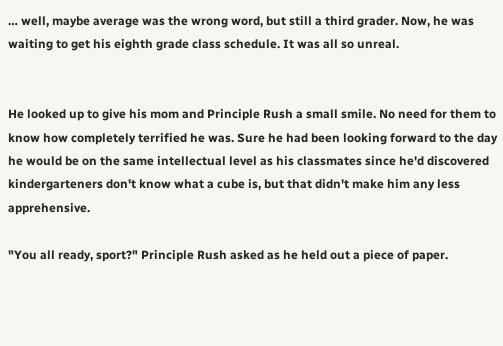… well, maybe average was the wrong word, but still a third grader. Now, he was waiting to get his eighth grade class schedule. It was all so unreal.


He looked up to give his mom and Principle Rush a small smile. No need for them to know how completely terrified he was. Sure he had been looking forward to the day he would be on the same intellectual level as his classmates since he'd discovered kindergarteners don't know what a cube is, but that didn't make him any less apprehensive.

"You all ready, sport?" Principle Rush asked as he held out a piece of paper.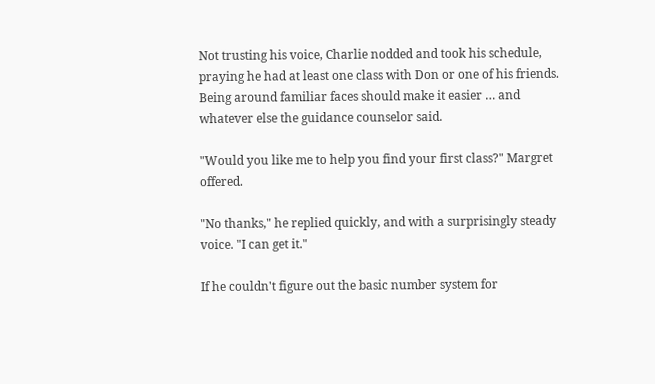Not trusting his voice, Charlie nodded and took his schedule, praying he had at least one class with Don or one of his friends. Being around familiar faces should make it easier … and whatever else the guidance counselor said.

"Would you like me to help you find your first class?" Margret offered.

"No thanks," he replied quickly, and with a surprisingly steady voice. "I can get it."

If he couldn't figure out the basic number system for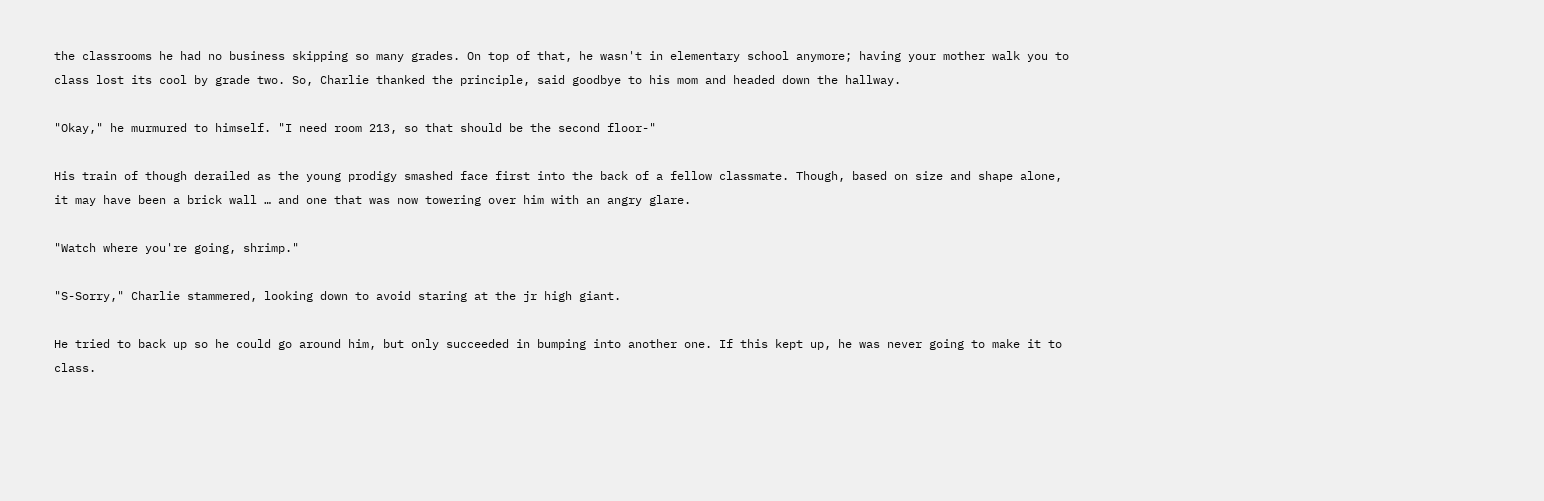the classrooms he had no business skipping so many grades. On top of that, he wasn't in elementary school anymore; having your mother walk you to class lost its cool by grade two. So, Charlie thanked the principle, said goodbye to his mom and headed down the hallway.

"Okay," he murmured to himself. "I need room 213, so that should be the second floor-"

His train of though derailed as the young prodigy smashed face first into the back of a fellow classmate. Though, based on size and shape alone, it may have been a brick wall … and one that was now towering over him with an angry glare.

"Watch where you're going, shrimp."

"S-Sorry," Charlie stammered, looking down to avoid staring at the jr high giant.

He tried to back up so he could go around him, but only succeeded in bumping into another one. If this kept up, he was never going to make it to class.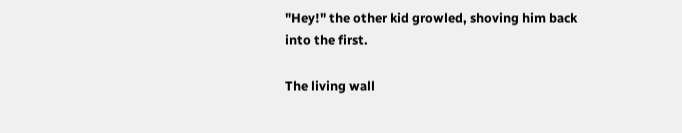"Hey!" the other kid growled, shoving him back into the first.

The living wall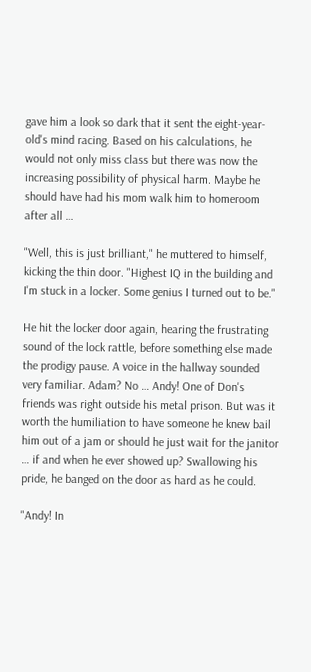gave him a look so dark that it sent the eight-year-old's mind racing. Based on his calculations, he would not only miss class but there was now the increasing possibility of physical harm. Maybe he should have had his mom walk him to homeroom after all …

"Well, this is just brilliant," he muttered to himself, kicking the thin door. "Highest IQ in the building and I'm stuck in a locker. Some genius I turned out to be."

He hit the locker door again, hearing the frustrating sound of the lock rattle, before something else made the prodigy pause. A voice in the hallway sounded very familiar. Adam? No … Andy! One of Don's friends was right outside his metal prison. But was it worth the humiliation to have someone he knew bail him out of a jam or should he just wait for the janitor … if and when he ever showed up? Swallowing his pride, he banged on the door as hard as he could.

"Andy! In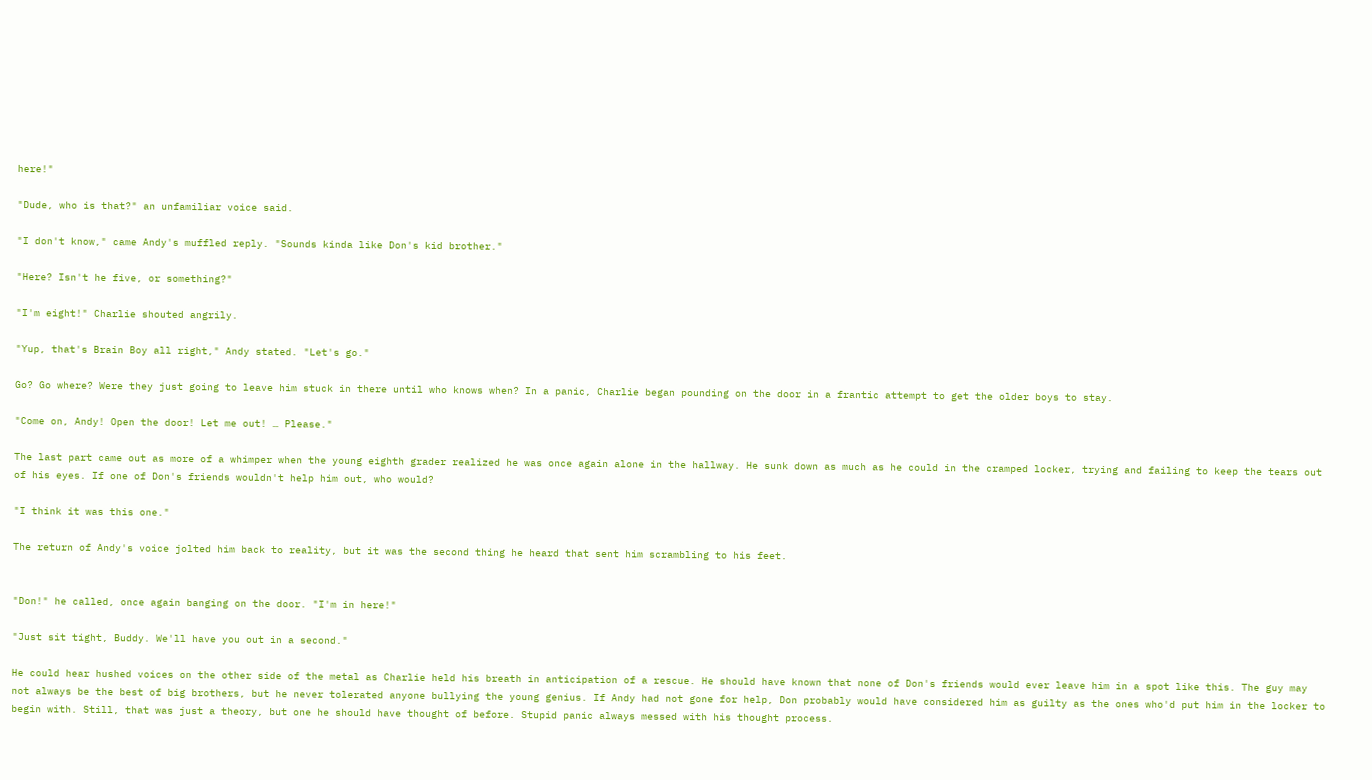here!"

"Dude, who is that?" an unfamiliar voice said.

"I don't know," came Andy's muffled reply. "Sounds kinda like Don's kid brother."

"Here? Isn't he five, or something?"

"I'm eight!" Charlie shouted angrily.

"Yup, that's Brain Boy all right," Andy stated. "Let's go."

Go? Go where? Were they just going to leave him stuck in there until who knows when? In a panic, Charlie began pounding on the door in a frantic attempt to get the older boys to stay.

"Come on, Andy! Open the door! Let me out! … Please."

The last part came out as more of a whimper when the young eighth grader realized he was once again alone in the hallway. He sunk down as much as he could in the cramped locker, trying and failing to keep the tears out of his eyes. If one of Don's friends wouldn't help him out, who would?

"I think it was this one."

The return of Andy's voice jolted him back to reality, but it was the second thing he heard that sent him scrambling to his feet.


"Don!" he called, once again banging on the door. "I'm in here!"

"Just sit tight, Buddy. We'll have you out in a second."

He could hear hushed voices on the other side of the metal as Charlie held his breath in anticipation of a rescue. He should have known that none of Don's friends would ever leave him in a spot like this. The guy may not always be the best of big brothers, but he never tolerated anyone bullying the young genius. If Andy had not gone for help, Don probably would have considered him as guilty as the ones who'd put him in the locker to begin with. Still, that was just a theory, but one he should have thought of before. Stupid panic always messed with his thought process.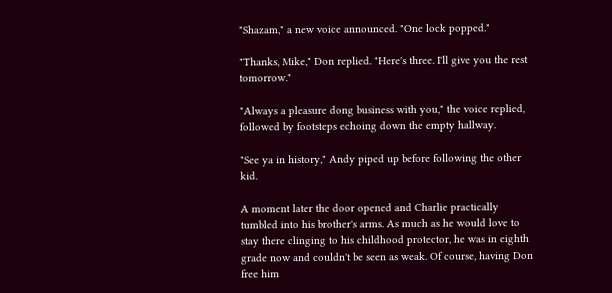"Shazam," a new voice announced. "One lock popped."

"Thanks, Mike," Don replied. "Here's three. I'll give you the rest tomorrow."

"Always a pleasure dong business with you," the voice replied, followed by footsteps echoing down the empty hallway.

"See ya in history," Andy piped up before following the other kid.

A moment later the door opened and Charlie practically tumbled into his brother's arms. As much as he would love to stay there clinging to his childhood protector, he was in eighth grade now and couldn't be seen as weak. Of course, having Don free him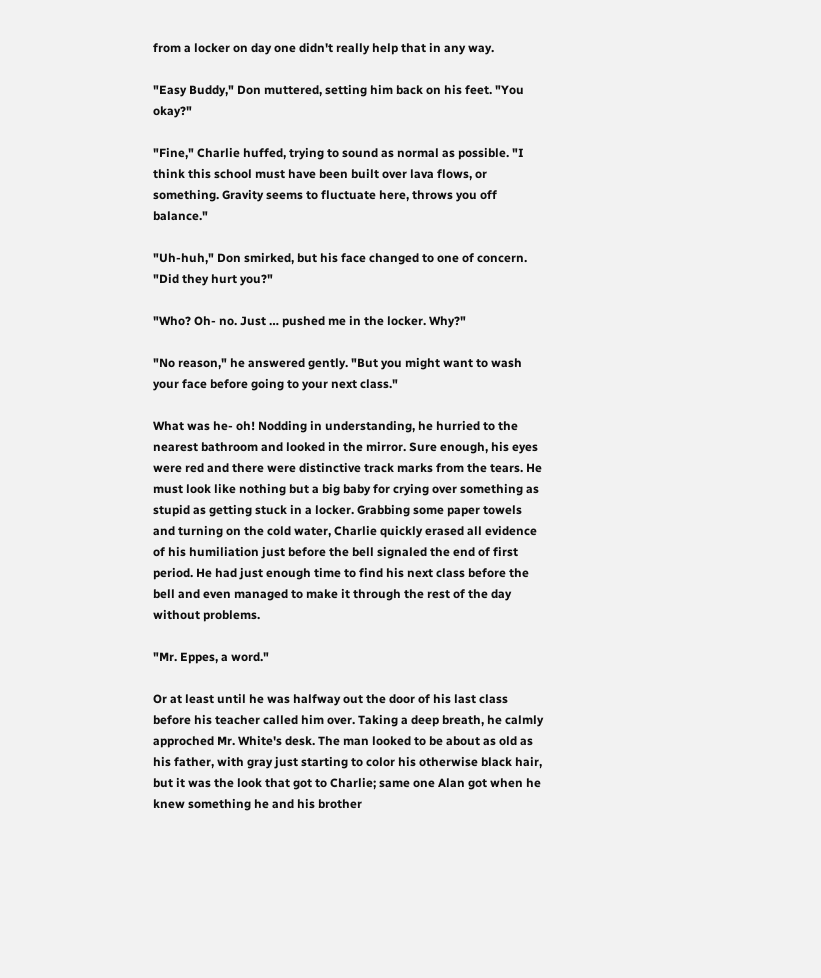from a locker on day one didn't really help that in any way.

"Easy Buddy," Don muttered, setting him back on his feet. "You okay?"

"Fine," Charlie huffed, trying to sound as normal as possible. "I think this school must have been built over lava flows, or something. Gravity seems to fluctuate here, throws you off balance."

"Uh-huh," Don smirked, but his face changed to one of concern. "Did they hurt you?"

"Who? Oh- no. Just … pushed me in the locker. Why?"

"No reason," he answered gently. "But you might want to wash your face before going to your next class."

What was he- oh! Nodding in understanding, he hurried to the nearest bathroom and looked in the mirror. Sure enough, his eyes were red and there were distinctive track marks from the tears. He must look like nothing but a big baby for crying over something as stupid as getting stuck in a locker. Grabbing some paper towels and turning on the cold water, Charlie quickly erased all evidence of his humiliation just before the bell signaled the end of first period. He had just enough time to find his next class before the bell and even managed to make it through the rest of the day without problems.

"Mr. Eppes, a word."

Or at least until he was halfway out the door of his last class before his teacher called him over. Taking a deep breath, he calmly approched Mr. White's desk. The man looked to be about as old as his father, with gray just starting to color his otherwise black hair, but it was the look that got to Charlie; same one Alan got when he knew something he and his brother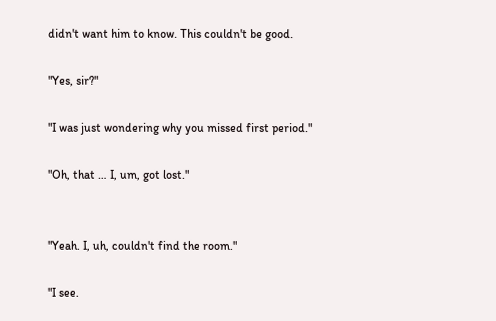didn't want him to know. This couldn't be good.

"Yes, sir?"

"I was just wondering why you missed first period."

"Oh, that … I, um, got lost."


"Yeah. I, uh, couldn't find the room."

"I see.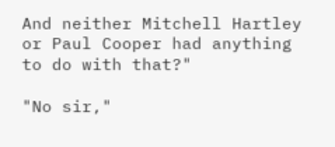And neither Mitchell Hartley or Paul Cooper had anything to do with that?"

"No sir,"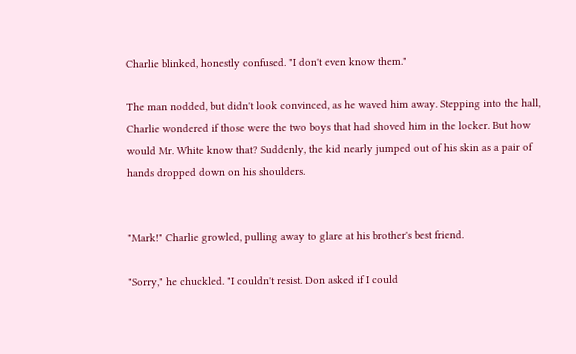Charlie blinked, honestly confused. "I don't even know them."

The man nodded, but didn't look convinced, as he waved him away. Stepping into the hall, Charlie wondered if those were the two boys that had shoved him in the locker. But how would Mr. White know that? Suddenly, the kid nearly jumped out of his skin as a pair of hands dropped down on his shoulders.


"Mark!" Charlie growled, pulling away to glare at his brother's best friend.

"Sorry," he chuckled. "I couldn't resist. Don asked if I could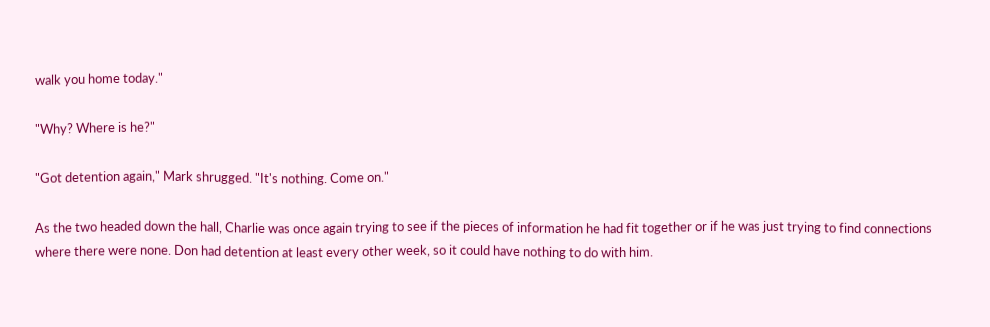walk you home today."

"Why? Where is he?"

"Got detention again," Mark shrugged. "It's nothing. Come on."

As the two headed down the hall, Charlie was once again trying to see if the pieces of information he had fit together or if he was just trying to find connections where there were none. Don had detention at least every other week, so it could have nothing to do with him.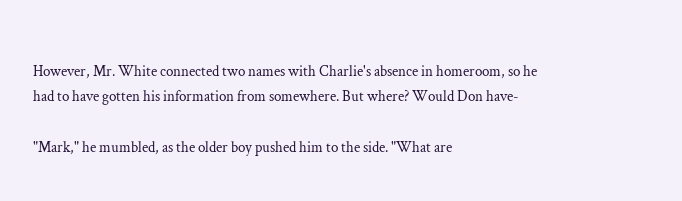However, Mr. White connected two names with Charlie's absence in homeroom, so he had to have gotten his information from somewhere. But where? Would Don have-

"Mark," he mumbled, as the older boy pushed him to the side. "What are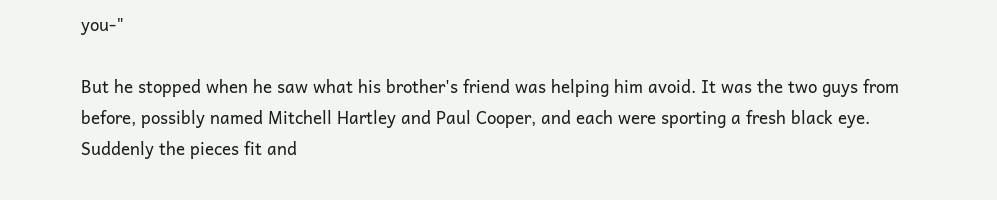you-"

But he stopped when he saw what his brother's friend was helping him avoid. It was the two guys from before, possibly named Mitchell Hartley and Paul Cooper, and each were sporting a fresh black eye. Suddenly the pieces fit and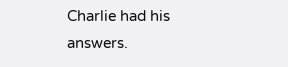Charlie had his answers.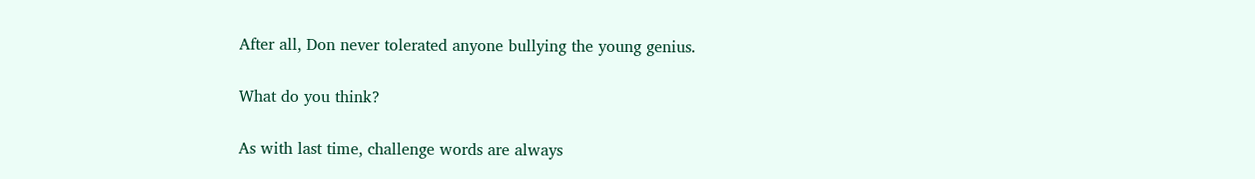After all, Don never tolerated anyone bullying the young genius.

What do you think?

As with last time, challenge words are always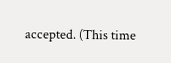accepted. (This time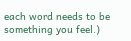each word needs to be something you feel.)